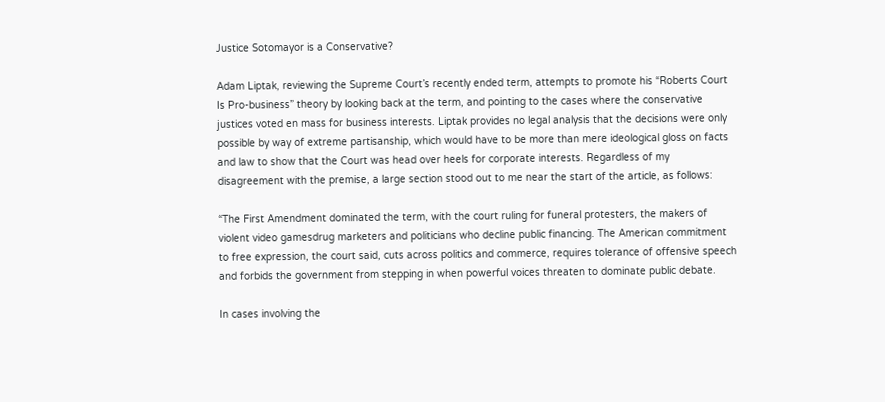Justice Sotomayor is a Conservative?

Adam Liptak, reviewing the Supreme Court’s recently ended term, attempts to promote his “Roberts Court Is Pro-business” theory by looking back at the term, and pointing to the cases where the conservative justices voted en mass for business interests. Liptak provides no legal analysis that the decisions were only possible by way of extreme partisanship, which would have to be more than mere ideological gloss on facts and law to show that the Court was head over heels for corporate interests. Regardless of my disagreement with the premise, a large section stood out to me near the start of the article, as follows:

“The First Amendment dominated the term, with the court ruling for funeral protesters, the makers of violent video gamesdrug marketers and politicians who decline public financing. The American commitment to free expression, the court said, cuts across politics and commerce, requires tolerance of offensive speech and forbids the government from stepping in when powerful voices threaten to dominate public debate.

In cases involving the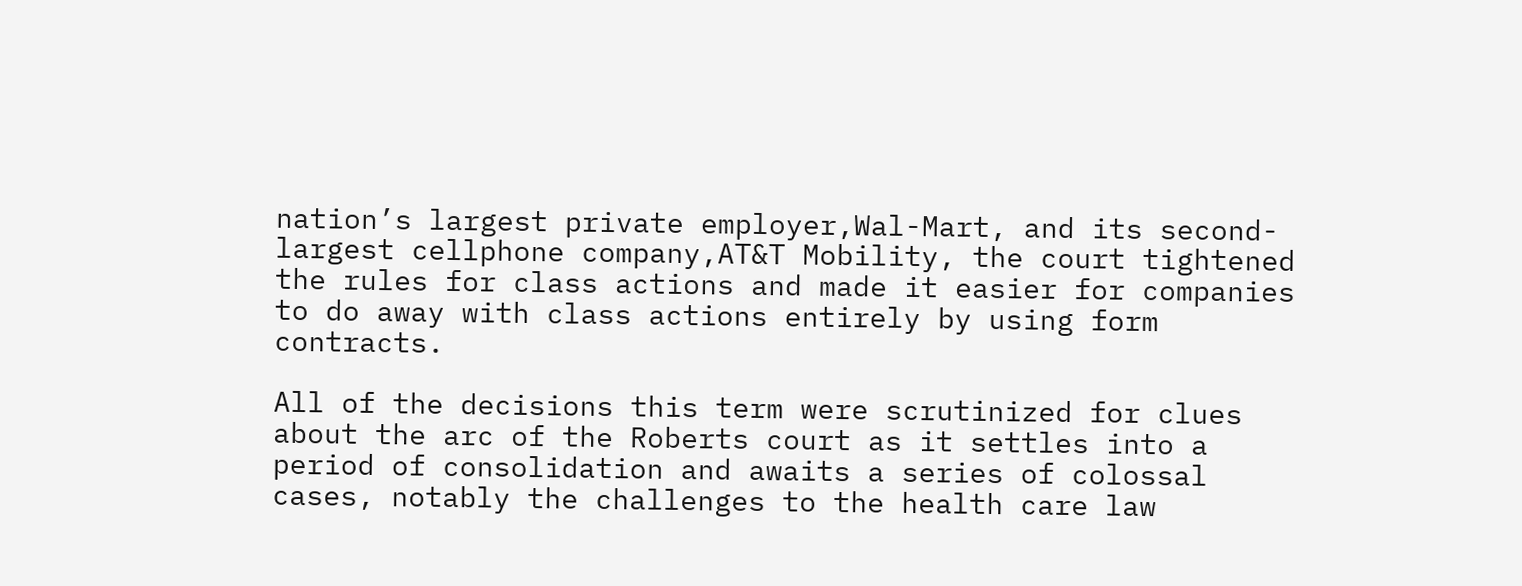nation’s largest private employer,Wal-Mart, and its second-largest cellphone company,AT&T Mobility, the court tightened the rules for class actions and made it easier for companies to do away with class actions entirely by using form contracts.

All of the decisions this term were scrutinized for clues about the arc of the Roberts court as it settles into a period of consolidation and awaits a series of colossal cases, notably the challenges to the health care law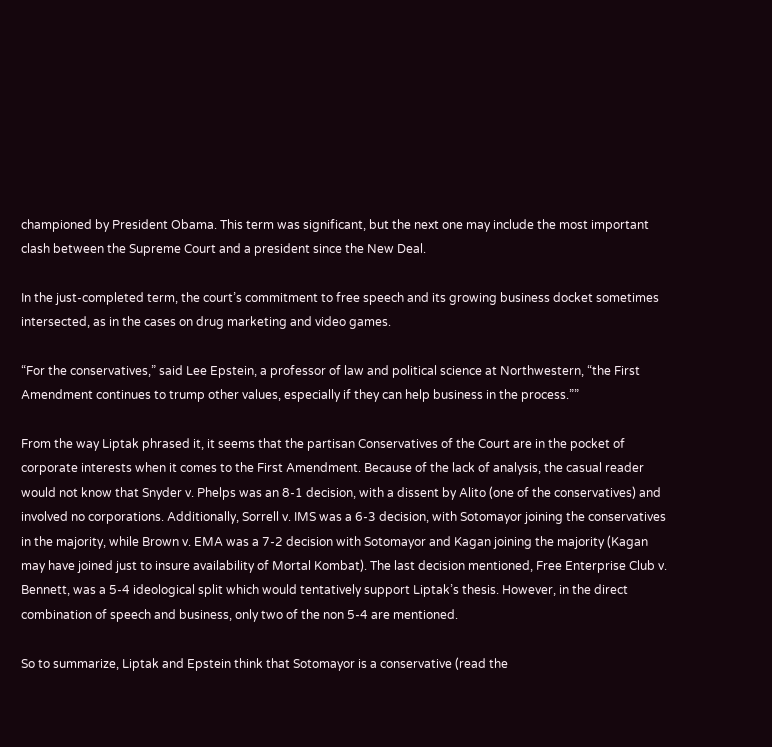championed by President Obama. This term was significant, but the next one may include the most important clash between the Supreme Court and a president since the New Deal.

In the just-completed term, the court’s commitment to free speech and its growing business docket sometimes intersected, as in the cases on drug marketing and video games.

“For the conservatives,” said Lee Epstein, a professor of law and political science at Northwestern, “the First Amendment continues to trump other values, especially if they can help business in the process.””

From the way Liptak phrased it, it seems that the partisan Conservatives of the Court are in the pocket of corporate interests when it comes to the First Amendment. Because of the lack of analysis, the casual reader would not know that Snyder v. Phelps was an 8-1 decision, with a dissent by Alito (one of the conservatives) and involved no corporations. Additionally, Sorrell v. IMS was a 6-3 decision, with Sotomayor joining the conservatives in the majority, while Brown v. EMA was a 7-2 decision with Sotomayor and Kagan joining the majority (Kagan may have joined just to insure availability of Mortal Kombat). The last decision mentioned, Free Enterprise Club v. Bennett, was a 5-4 ideological split which would tentatively support Liptak’s thesis. However, in the direct combination of speech and business, only two of the non 5-4 are mentioned.

So to summarize, Liptak and Epstein think that Sotomayor is a conservative (read the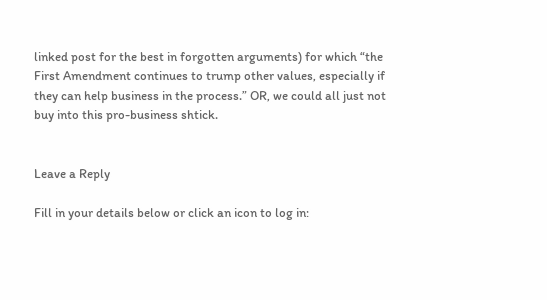linked post for the best in forgotten arguments) for which “the First Amendment continues to trump other values, especially if they can help business in the process.” OR, we could all just not buy into this pro-business shtick.


Leave a Reply

Fill in your details below or click an icon to log in: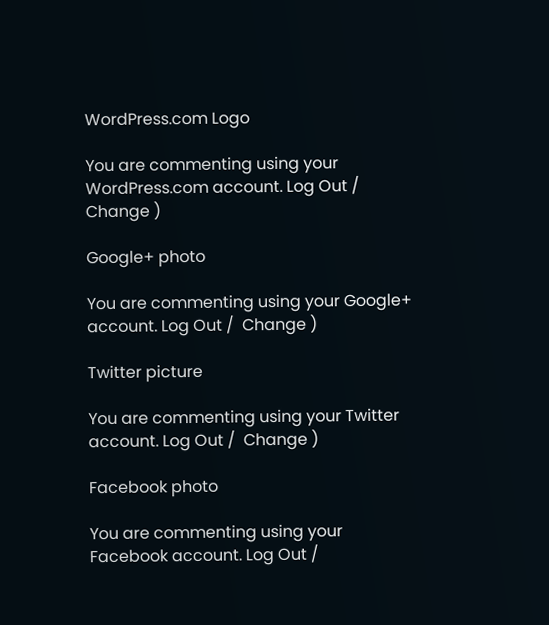WordPress.com Logo

You are commenting using your WordPress.com account. Log Out /  Change )

Google+ photo

You are commenting using your Google+ account. Log Out /  Change )

Twitter picture

You are commenting using your Twitter account. Log Out /  Change )

Facebook photo

You are commenting using your Facebook account. Log Out /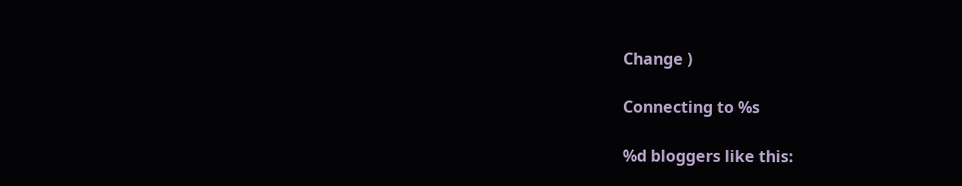Change )

Connecting to %s

%d bloggers like this: